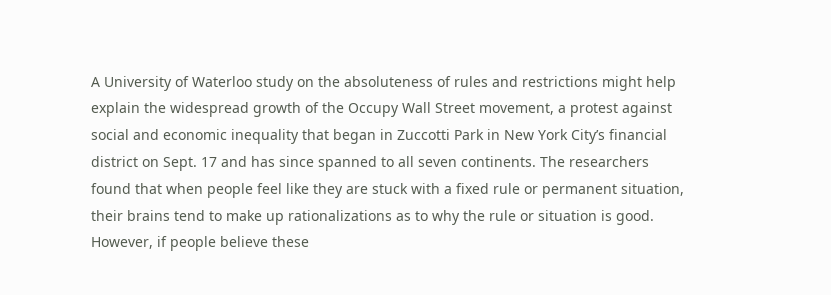A University of Waterloo study on the absoluteness of rules and restrictions might help explain the widespread growth of the Occupy Wall Street movement, a protest against social and economic inequality that began in Zuccotti Park in New York City’s financial district on Sept. 17 and has since spanned to all seven continents. The researchers found that when people feel like they are stuck with a fixed rule or permanent situation, their brains tend to make up rationalizations as to why the rule or situation is good. However, if people believe these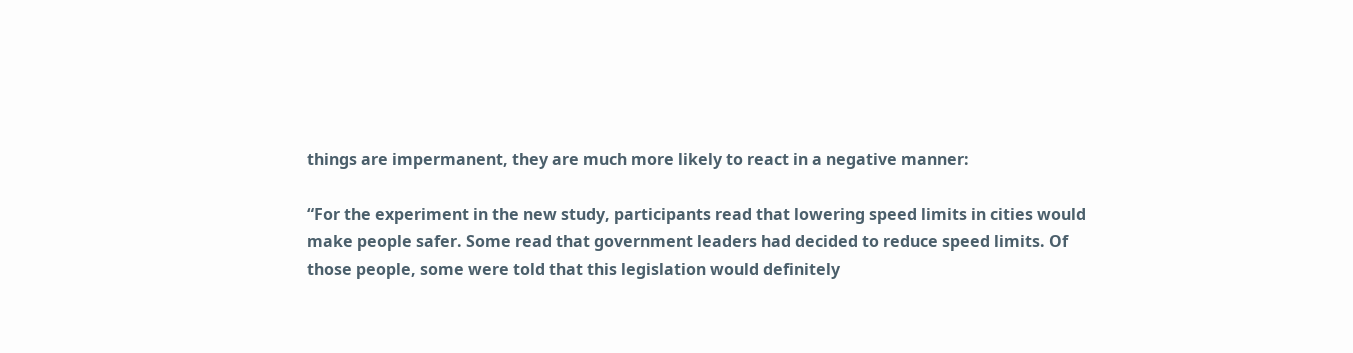things are impermanent, they are much more likely to react in a negative manner:

“For the experiment in the new study, participants read that lowering speed limits in cities would make people safer. Some read that government leaders had decided to reduce speed limits. Of those people, some were told that this legislation would definitely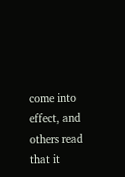come into effect, and others read that it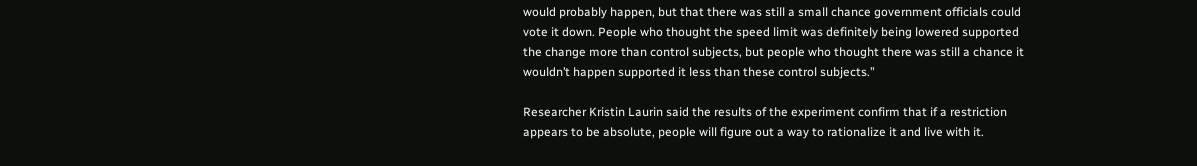would probably happen, but that there was still a small chance government officials could vote it down. People who thought the speed limit was definitely being lowered supported the change more than control subjects, but people who thought there was still a chance it wouldn’t happen supported it less than these control subjects.”

Researcher Kristin Laurin said the results of the experiment confirm that if a restriction appears to be absolute, people will figure out a way to rationalize it and live with it.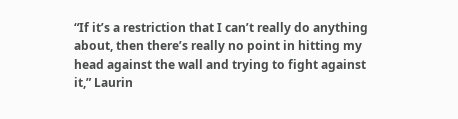“If it’s a restriction that I can’t really do anything about, then there’s really no point in hitting my head against the wall and trying to fight against it,” Laurin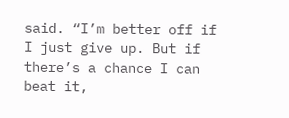said. “I’m better off if I just give up. But if there’s a chance I can beat it,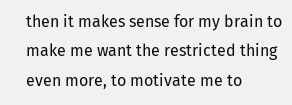then it makes sense for my brain to make me want the restricted thing even more, to motivate me to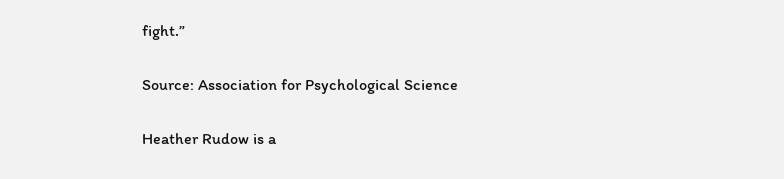fight.”

Source: Association for Psychological Science

Heather Rudow is a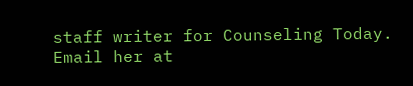staff writer for Counseling Today. Email her at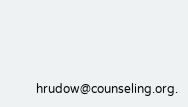hrudow@counseling.org.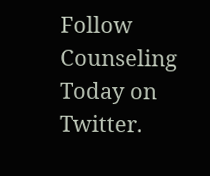Follow Counseling Today on Twitter.